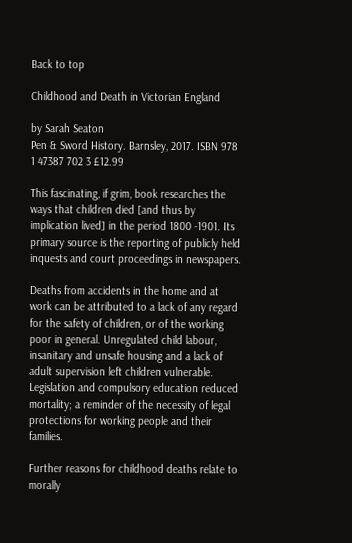Back to top

Childhood and Death in Victorian England

by Sarah Seaton
Pen & Sword History. Barnsley, 2017. ISBN 978 1 47387 702 3 £12.99

This fascinating, if grim, book researches the ways that children died [and thus by implication lived] in the period 1800 -1901. Its primary source is the reporting of publicly held inquests and court proceedings in newspapers.

Deaths from accidents in the home and at work can be attributed to a lack of any regard for the safety of children, or of the working poor in general. Unregulated child labour, insanitary and unsafe housing and a lack of adult supervision left children vulnerable. Legislation and compulsory education reduced mortality; a reminder of the necessity of legal protections for working people and their families.

Further reasons for childhood deaths relate to morally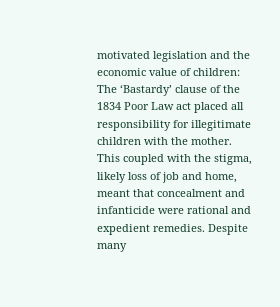motivated legislation and the economic value of children: The ‘Bastardy’ clause of the 1834 Poor Law act placed all responsibility for illegitimate children with the mother. This coupled with the stigma, likely loss of job and home, meant that concealment and infanticide were rational and expedient remedies. Despite many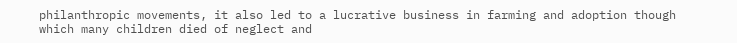philanthropic movements, it also led to a lucrative business in farming and adoption though which many children died of neglect and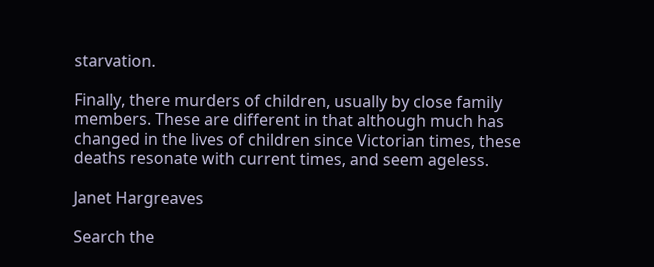starvation.

Finally, there murders of children, usually by close family members. These are different in that although much has changed in the lives of children since Victorian times, these deaths resonate with current times, and seem ageless.

Janet Hargreaves

Search the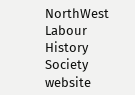NorthWest Labour History Society website